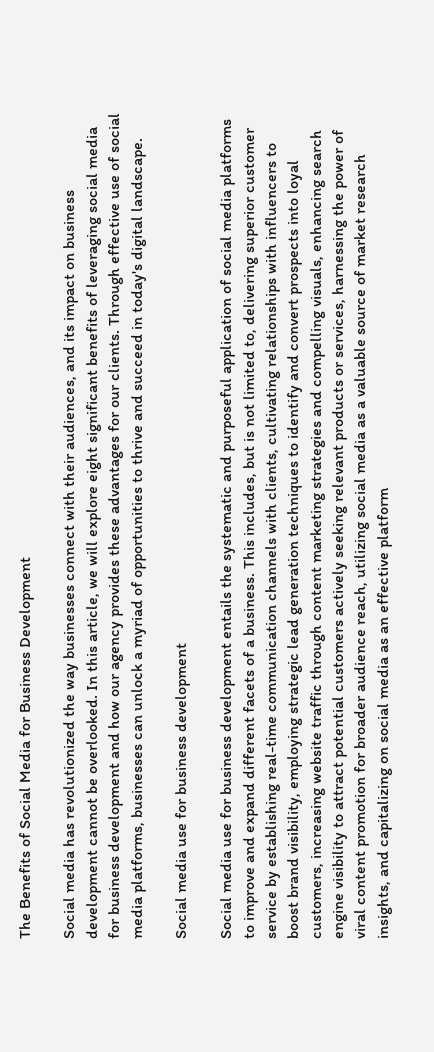The Benefits of Social Media for Business Development

Social media has revolutionized the way businesses connect with their audiences, and its impact on business development cannot be overlooked. In this article, we will explore eight significant benefits of leveraging social media for business development and how our agency provides these advantages for our clients. Through effective use of social media platforms, businesses can unlock a myriad of opportunities to thrive and succeed in today's digital landscape.

Social media use for business development

Social media use for business development entails the systematic and purposeful application of social media platforms to improve and expand different facets of a business. This includes, but is not limited to, delivering superior customer service by establishing real-time communication channels with clients, cultivating relationships with influencers to boost brand visibility, employing strategic lead generation techniques to identify and convert prospects into loyal customers, increasing website traffic through content marketing strategies and compelling visuals, enhancing search engine visibility to attract potential customers actively seeking relevant products or services, harnessing the power of viral content promotion for broader audience reach, utilizing social media as a valuable source of market research insights, and capitalizing on social media as an effective platform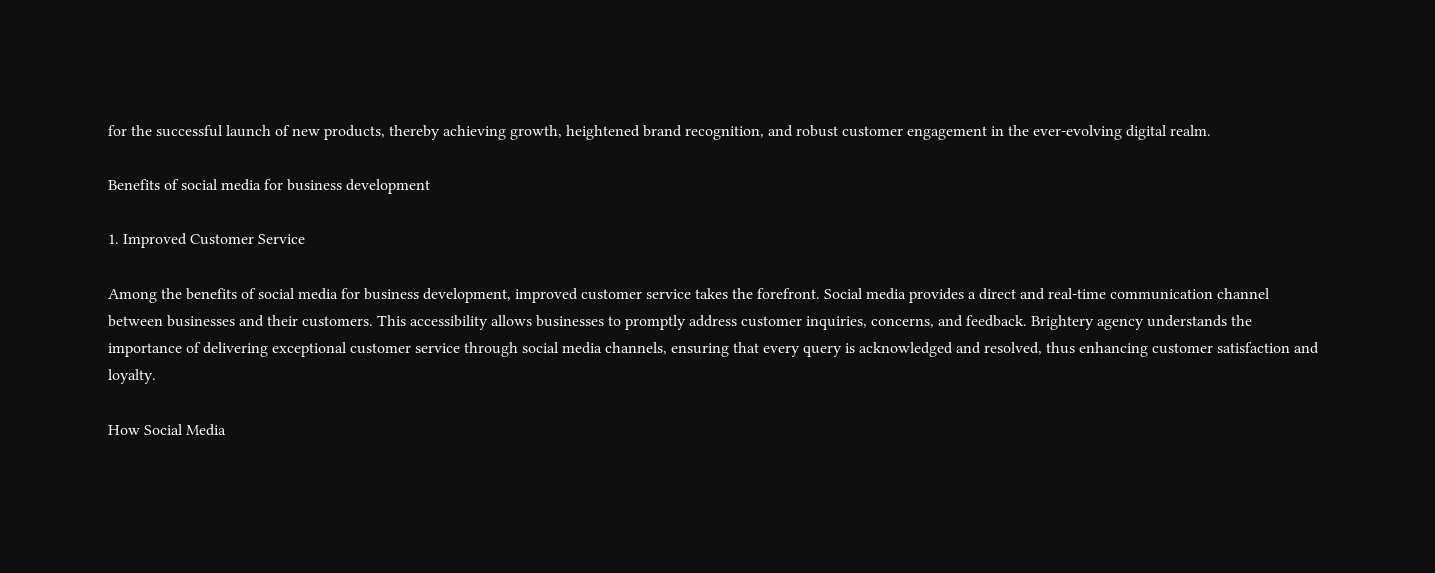for the successful launch of new products, thereby achieving growth, heightened brand recognition, and robust customer engagement in the ever-evolving digital realm.

Benefits of social media for business development

1. Improved Customer Service

Among the benefits of social media for business development, improved customer service takes the forefront. Social media provides a direct and real-time communication channel between businesses and their customers. This accessibility allows businesses to promptly address customer inquiries, concerns, and feedback. Brightery agency understands the importance of delivering exceptional customer service through social media channels, ensuring that every query is acknowledged and resolved, thus enhancing customer satisfaction and loyalty.

How Social Media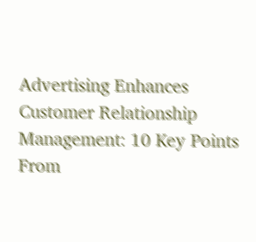Advertising Enhances Customer Relationship Management: 10 Key Points From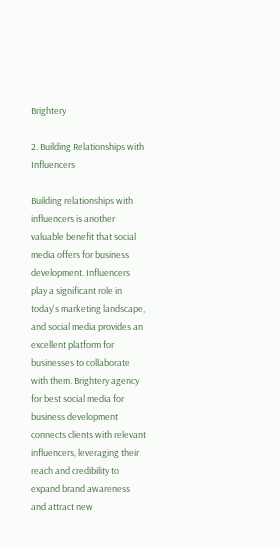Brightery

2. Building Relationships with Influencers

Building relationships with influencers is another valuable benefit that social media offers for business development. Influencers play a significant role in today's marketing landscape, and social media provides an excellent platform for businesses to collaborate with them. Brightery agency for best social media for business development connects clients with relevant influencers, leveraging their reach and credibility to expand brand awareness and attract new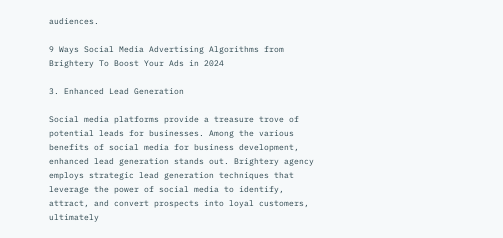audiences.

9 Ways Social Media Advertising Algorithms from Brightery To Boost Your Ads in 2024

3. Enhanced Lead Generation

Social media platforms provide a treasure trove of potential leads for businesses. Among the various benefits of social media for business development, enhanced lead generation stands out. Brightery agency employs strategic lead generation techniques that leverage the power of social media to identify, attract, and convert prospects into loyal customers, ultimately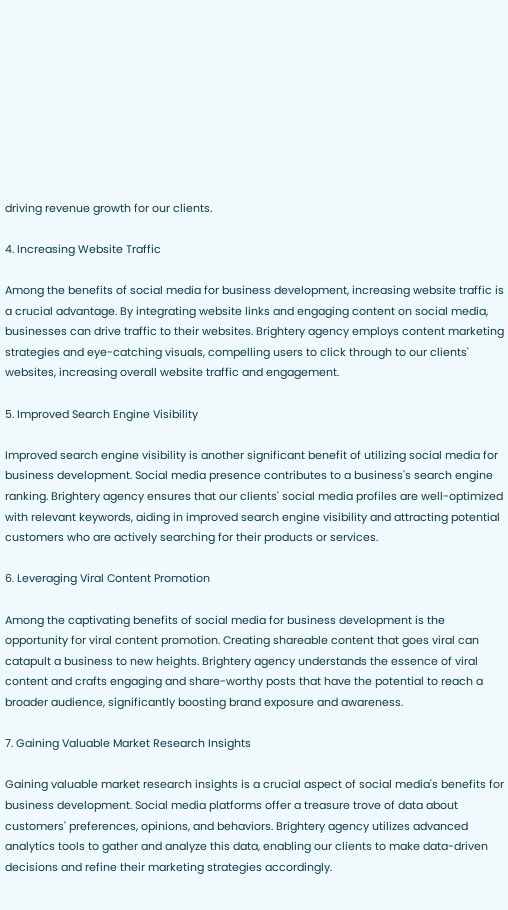driving revenue growth for our clients.

4. Increasing Website Traffic

Among the benefits of social media for business development, increasing website traffic is a crucial advantage. By integrating website links and engaging content on social media, businesses can drive traffic to their websites. Brightery agency employs content marketing strategies and eye-catching visuals, compelling users to click through to our clients' websites, increasing overall website traffic and engagement.

5. Improved Search Engine Visibility

Improved search engine visibility is another significant benefit of utilizing social media for business development. Social media presence contributes to a business's search engine ranking. Brightery agency ensures that our clients' social media profiles are well-optimized with relevant keywords, aiding in improved search engine visibility and attracting potential customers who are actively searching for their products or services.

6. Leveraging Viral Content Promotion

Among the captivating benefits of social media for business development is the opportunity for viral content promotion. Creating shareable content that goes viral can catapult a business to new heights. Brightery agency understands the essence of viral content and crafts engaging and share-worthy posts that have the potential to reach a broader audience, significantly boosting brand exposure and awareness.

7. Gaining Valuable Market Research Insights

Gaining valuable market research insights is a crucial aspect of social media's benefits for business development. Social media platforms offer a treasure trove of data about customers' preferences, opinions, and behaviors. Brightery agency utilizes advanced analytics tools to gather and analyze this data, enabling our clients to make data-driven decisions and refine their marketing strategies accordingly.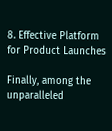8. Effective Platform for Product Launches

Finally, among the unparalleled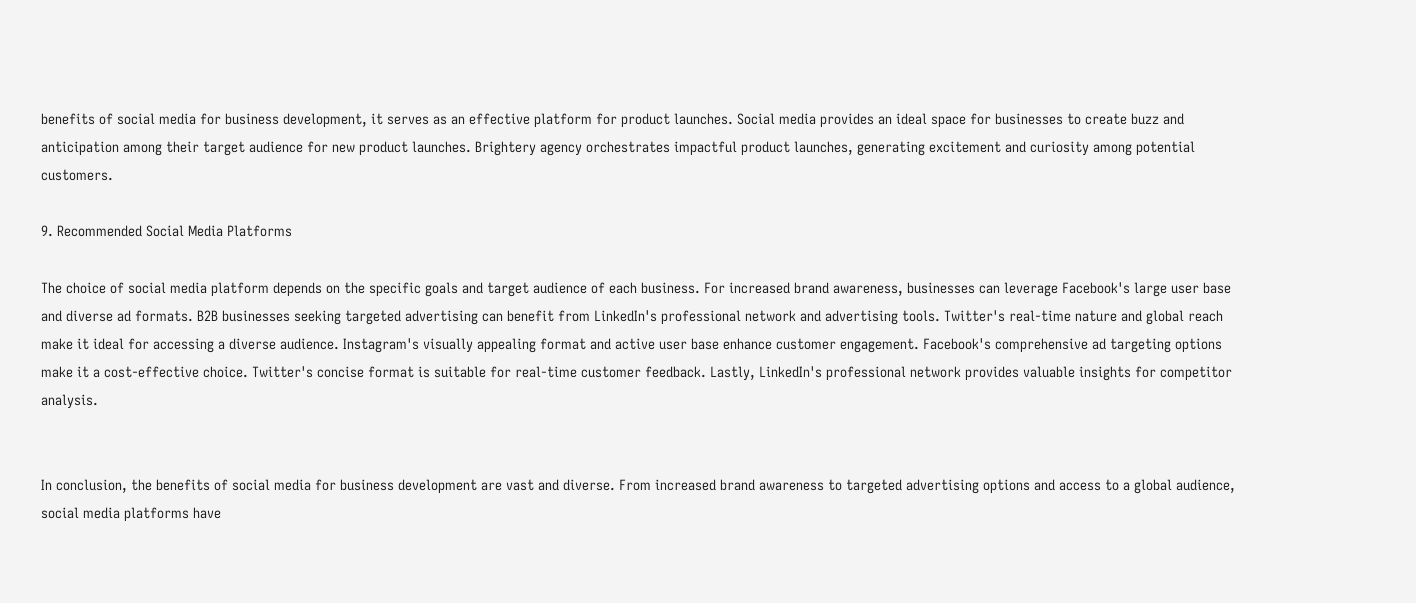benefits of social media for business development, it serves as an effective platform for product launches. Social media provides an ideal space for businesses to create buzz and anticipation among their target audience for new product launches. Brightery agency orchestrates impactful product launches, generating excitement and curiosity among potential customers.

9. Recommended Social Media Platforms

The choice of social media platform depends on the specific goals and target audience of each business. For increased brand awareness, businesses can leverage Facebook's large user base and diverse ad formats. B2B businesses seeking targeted advertising can benefit from LinkedIn's professional network and advertising tools. Twitter's real-time nature and global reach make it ideal for accessing a diverse audience. Instagram's visually appealing format and active user base enhance customer engagement. Facebook's comprehensive ad targeting options make it a cost-effective choice. Twitter's concise format is suitable for real-time customer feedback. Lastly, LinkedIn's professional network provides valuable insights for competitor analysis.


In conclusion, the benefits of social media for business development are vast and diverse. From increased brand awareness to targeted advertising options and access to a global audience, social media platforms have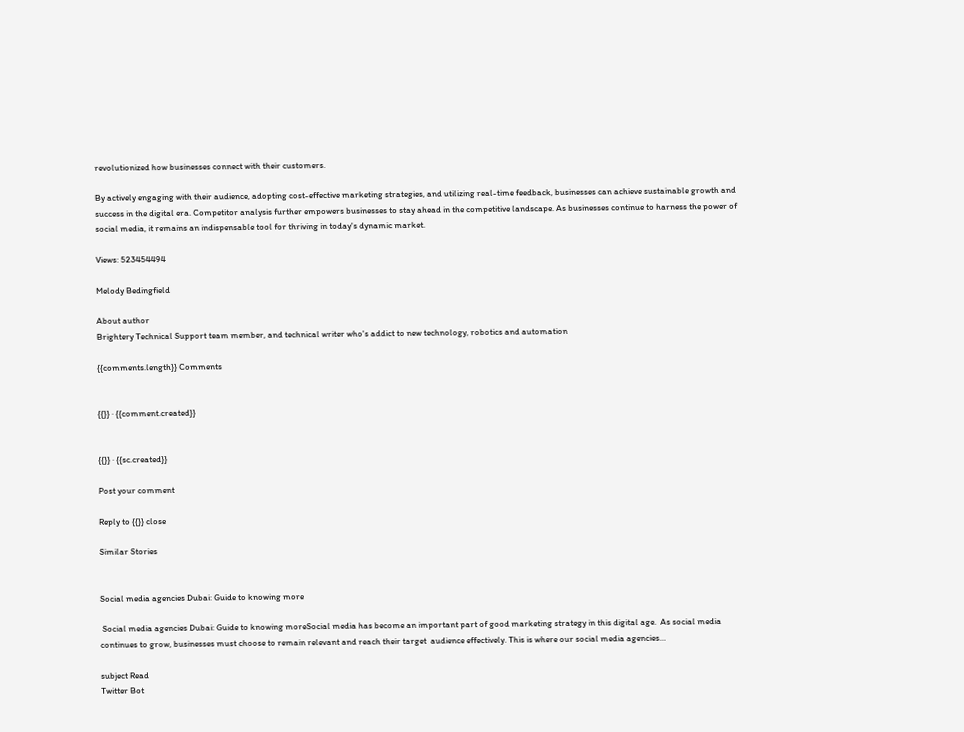revolutionized how businesses connect with their customers.

By actively engaging with their audience, adopting cost-effective marketing strategies, and utilizing real-time feedback, businesses can achieve sustainable growth and success in the digital era. Competitor analysis further empowers businesses to stay ahead in the competitive landscape. As businesses continue to harness the power of social media, it remains an indispensable tool for thriving in today's dynamic market.

Views: 523454494

Melody Bedingfield

About author
Brightery Technical Support team member, and technical writer who's addict to new technology, robotics and automation

{{comments.length}} Comments


{{}} · {{comment.created}}


{{}} · {{sc.created}}

Post your comment

Reply to {{}} close

Similar Stories


Social media agencies Dubai: Guide to knowing more

 Social media agencies Dubai: Guide to knowing moreSocial media has become an important part of good marketing strategy in this digital age.  As social media continues to grow, businesses must choose to remain relevant and reach their target  audience effectively. This is where our social media agencies…

subject Read
Twitter Bot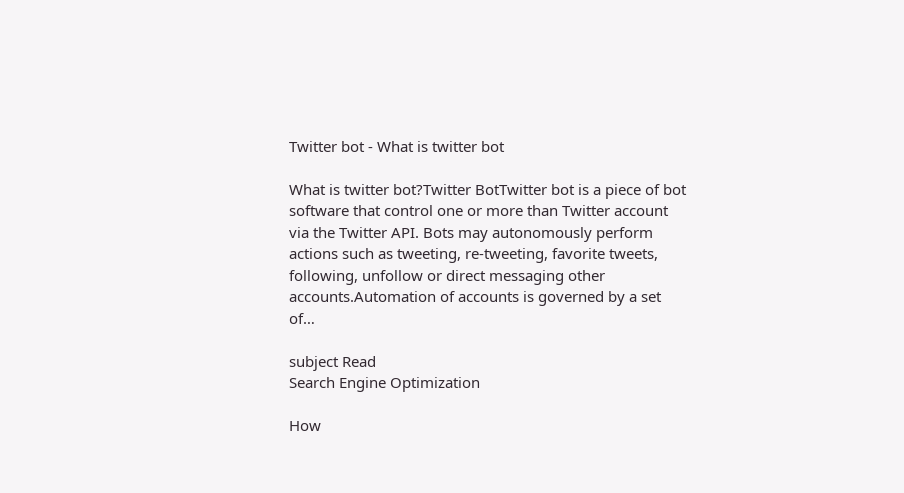Twitter bot - What is twitter bot

What is twitter bot?Twitter BotTwitter bot is a piece of bot software that control one or more than Twitter account via the Twitter API. Bots may autonomously perform actions such as tweeting, re-tweeting, favorite tweets, following, unfollow or direct messaging other accounts.Automation of accounts is governed by a set of…

subject Read
Search Engine Optimization

How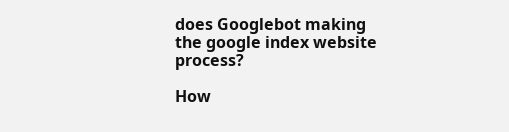does Googlebot making the google index website process?

How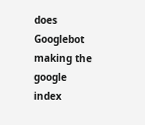does Googlebot making the google index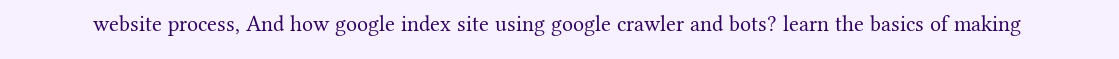website process, And how google index site using google crawler and bots? learn the basics of making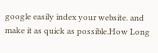google easily index your website. and make it as quick as possible.How Long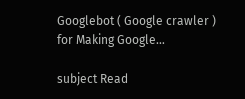Googlebot ( Google crawler ) for Making Google…

subject Read